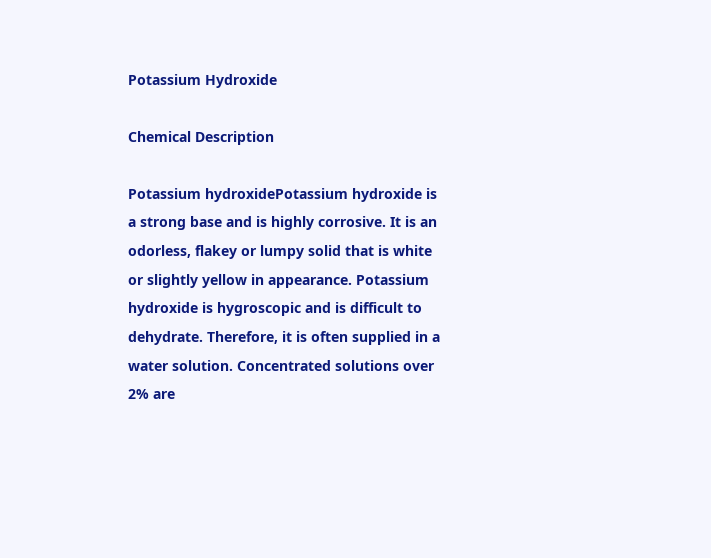Potassium Hydroxide

Chemical Description

Potassium hydroxidePotassium hydroxide is a strong base and is highly corrosive. It is an odorless, flakey or lumpy solid that is white or slightly yellow in appearance. Potassium hydroxide is hygroscopic and is difficult to dehydrate. Therefore, it is often supplied in a water solution. Concentrated solutions over 2% are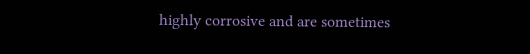highly corrosive and are sometimes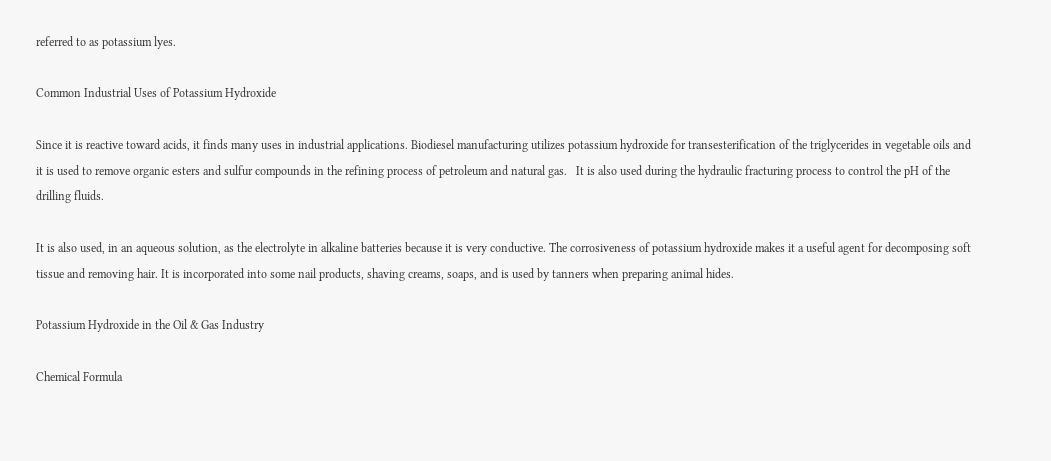referred to as potassium lyes.

Common Industrial Uses of Potassium Hydroxide

Since it is reactive toward acids, it finds many uses in industrial applications. Biodiesel manufacturing utilizes potassium hydroxide for transesterification of the triglycerides in vegetable oils and it is used to remove organic esters and sulfur compounds in the refining process of petroleum and natural gas.   It is also used during the hydraulic fracturing process to control the pH of the drilling fluids.

It is also used, in an aqueous solution, as the electrolyte in alkaline batteries because it is very conductive. The corrosiveness of potassium hydroxide makes it a useful agent for decomposing soft tissue and removing hair. It is incorporated into some nail products, shaving creams, soaps, and is used by tanners when preparing animal hides.

Potassium Hydroxide in the Oil & Gas Industry

Chemical Formula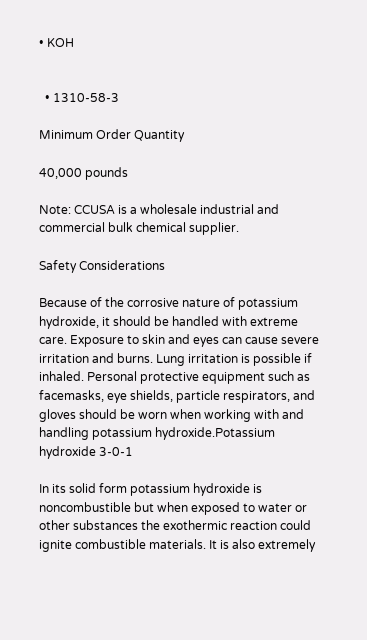• KOH


  • 1310-58-3

Minimum Order Quantity

40,000 pounds

Note: CCUSA is a wholesale industrial and commercial bulk chemical supplier.

Safety Considerations

Because of the corrosive nature of potassium hydroxide, it should be handled with extreme care. Exposure to skin and eyes can cause severe irritation and burns. Lung irritation is possible if inhaled. Personal protective equipment such as facemasks, eye shields, particle respirators, and gloves should be worn when working with and handling potassium hydroxide.Potassium hydroxide 3-0-1

In its solid form potassium hydroxide is noncombustible but when exposed to water or other substances the exothermic reaction could ignite combustible materials. It is also extremely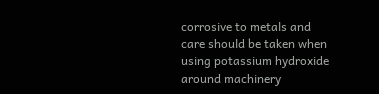corrosive to metals and care should be taken when using potassium hydroxide around machinery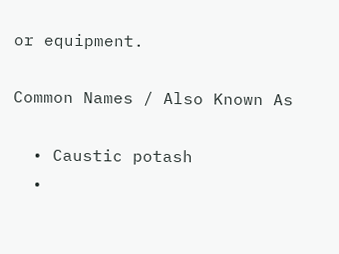or equipment.

Common Names / Also Known As

  • Caustic potash
  •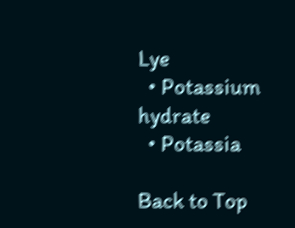Lye
  • Potassium hydrate
  • Potassia

Back to Top